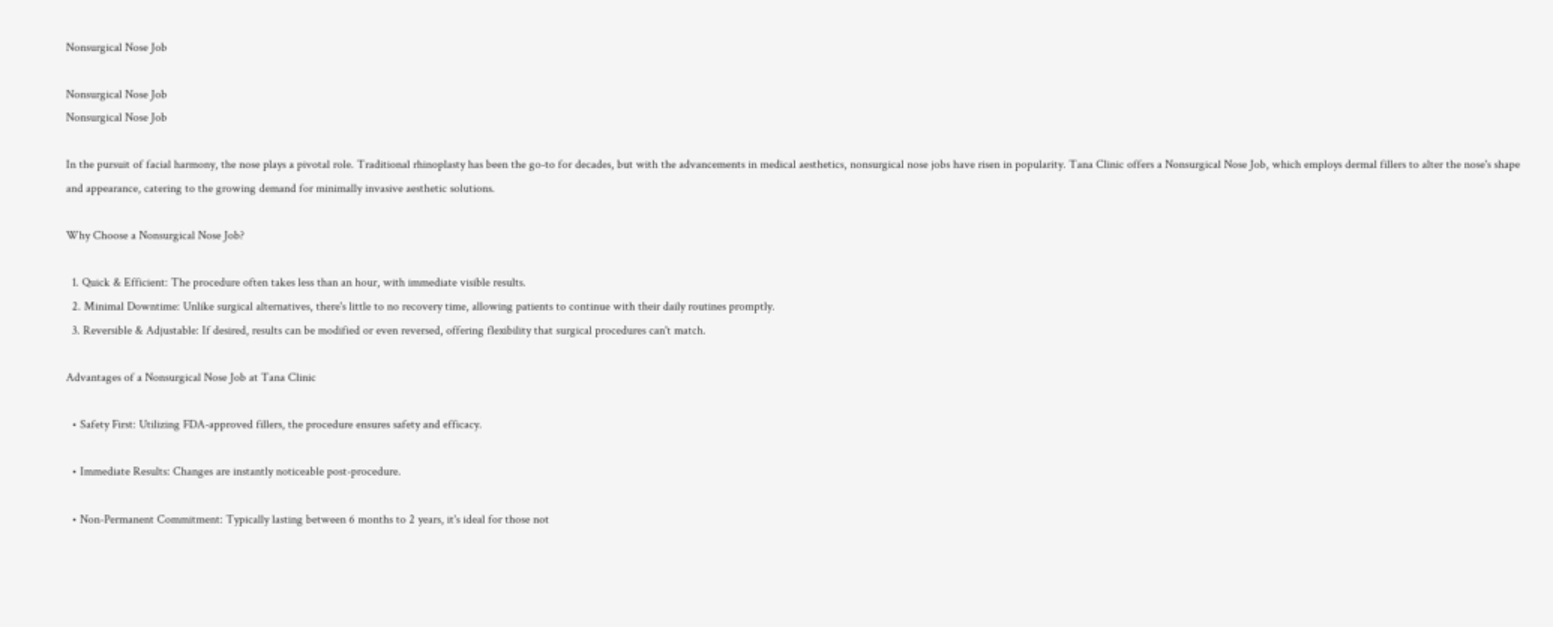Nonsurgical Nose Job

Nonsurgical Nose Job
Nonsurgical Nose Job

In the pursuit of facial harmony, the nose plays a pivotal role. Traditional rhinoplasty has been the go-to for decades, but with the advancements in medical aesthetics, nonsurgical nose jobs have risen in popularity. Tana Clinic offers a Nonsurgical Nose Job, which employs dermal fillers to alter the nose's shape and appearance, catering to the growing demand for minimally invasive aesthetic solutions.

Why Choose a Nonsurgical Nose Job?

  1. Quick & Efficient: The procedure often takes less than an hour, with immediate visible results.
  2. Minimal Downtime: Unlike surgical alternatives, there's little to no recovery time, allowing patients to continue with their daily routines promptly.
  3. Reversible & Adjustable: If desired, results can be modified or even reversed, offering flexibility that surgical procedures can't match.

Advantages of a Nonsurgical Nose Job at Tana Clinic

  • Safety First: Utilizing FDA-approved fillers, the procedure ensures safety and efficacy.

  • Immediate Results: Changes are instantly noticeable post-procedure.

  • Non-Permanent Commitment: Typically lasting between 6 months to 2 years, it's ideal for those not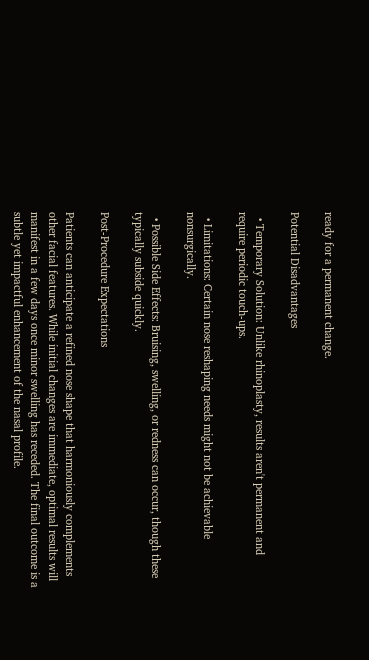ready for a permanent change.

Potential Disadvantages

  • Temporary Solution: Unlike rhinoplasty, results aren't permanent and require periodic touch-ups.

  • Limitations: Certain nose reshaping needs might not be achievable nonsurgically.

  • Possible Side Effects: Bruising, swelling, or redness can occur, though these typically subside quickly.

Post-Procedure Expectations

Patients can anticipate a refined nose shape that harmoniously complements other facial features. While initial changes are immediate, optimal results will manifest in a few days once minor swelling has receded. The final outcome is a subtle yet impactful enhancement of the nasal profile.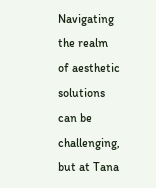Navigating the realm of aesthetic solutions can be challenging, but at Tana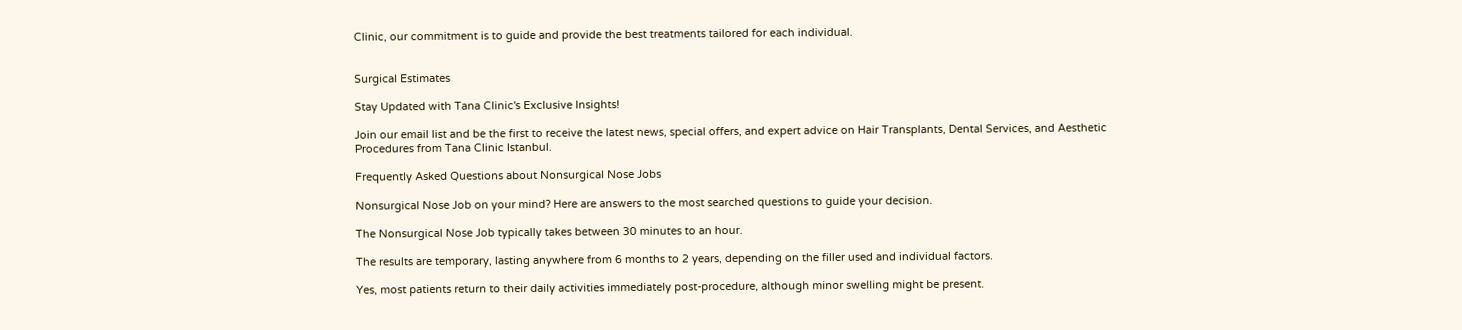Clinic, our commitment is to guide and provide the best treatments tailored for each individual.


Surgical Estimates

Stay Updated with Tana Clinic's Exclusive Insights!

Join our email list and be the first to receive the latest news, special offers, and expert advice on Hair Transplants, Dental Services, and Aesthetic Procedures from Tana Clinic Istanbul.

Frequently Asked Questions about Nonsurgical Nose Jobs

Nonsurgical Nose Job on your mind? Here are answers to the most searched questions to guide your decision.

The Nonsurgical Nose Job typically takes between 30 minutes to an hour.

The results are temporary, lasting anywhere from 6 months to 2 years, depending on the filler used and individual factors.

Yes, most patients return to their daily activities immediately post-procedure, although minor swelling might be present.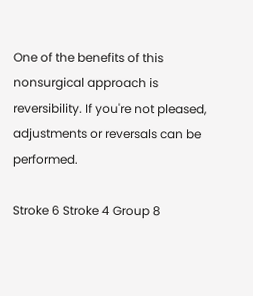One of the benefits of this nonsurgical approach is reversibility. If you're not pleased, adjustments or reversals can be performed.

Stroke 6 Stroke 4 Group 8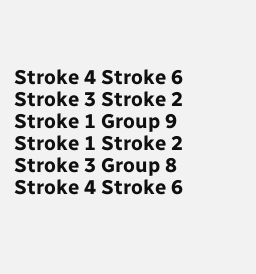Stroke 4 Stroke 6 Stroke 3 Stroke 2 Stroke 1 Group 9 Stroke 1 Stroke 2 Stroke 3 Group 8 Stroke 4 Stroke 6